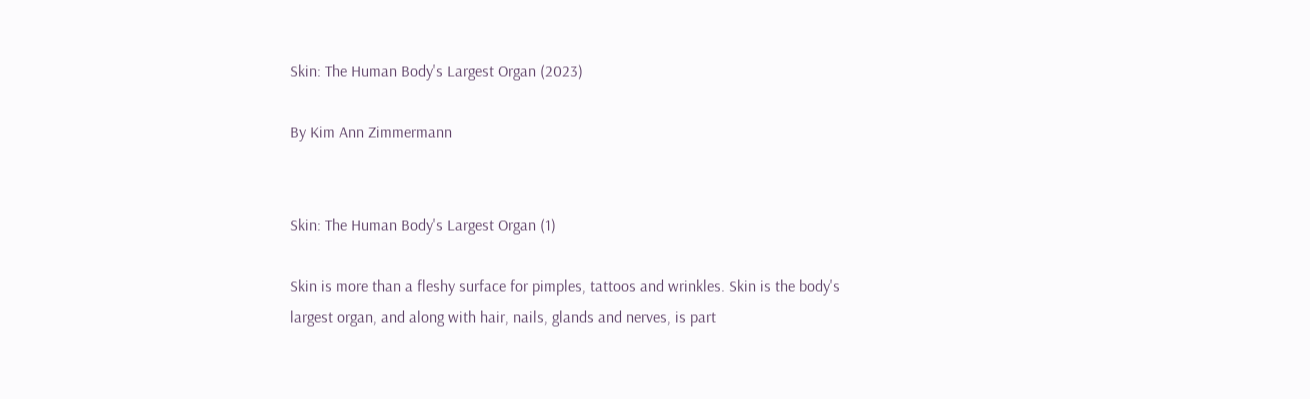Skin: The Human Body's Largest Organ (2023)

By Kim Ann Zimmermann


Skin: The Human Body's Largest Organ (1)

Skin is more than a fleshy surface for pimples, tattoos and wrinkles. Skin is the body's largest organ, and along with hair, nails, glands and nerves, is part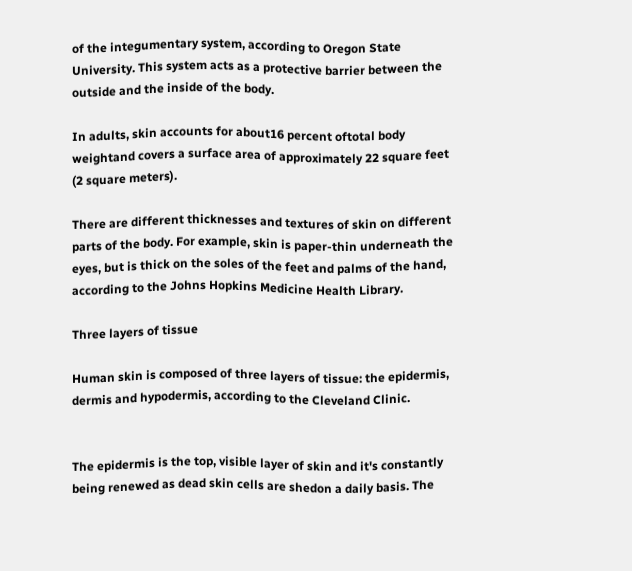of the integumentary system, according to Oregon State University. This system acts as a protective barrier between the outside and the inside of the body.

In adults, skin accounts for about16 percent oftotal body weightand covers a surface area of approximately 22 square feet (2 square meters).

There are different thicknesses and textures of skin on different parts of the body. For example, skin is paper-thin underneath the eyes, but is thick on the soles of the feet and palms of the hand, according to the Johns Hopkins Medicine Health Library.

Three layers of tissue

Human skin is composed of three layers of tissue: the epidermis, dermis and hypodermis, according to the Cleveland Clinic.


The epidermis is the top, visible layer of skin and it's constantly being renewed as dead skin cells are shedon a daily basis. The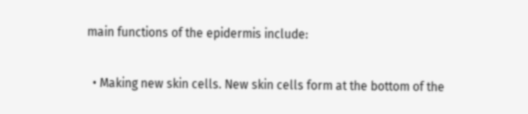main functions of the epidermis include:

  • Making new skin cells. New skin cells form at the bottom of the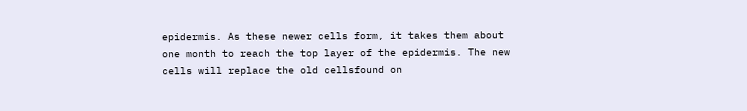epidermis. As these newer cells form, it takes them about one month to reach the top layer of the epidermis. The new cells will replace the old cellsfound on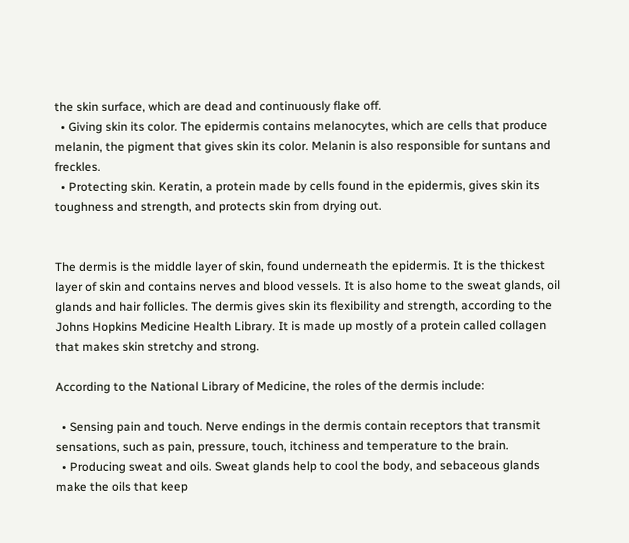the skin surface, which are dead and continuously flake off.
  • Giving skin its color. The epidermis contains melanocytes, which are cells that produce melanin, the pigment that gives skin its color. Melanin is also responsible for suntans and freckles.
  • Protecting skin. Keratin, a protein made by cells found in the epidermis, gives skin its toughness and strength, and protects skin from drying out.


The dermis is the middle layer of skin, found underneath the epidermis. It is the thickest layer of skin and contains nerves and blood vessels. It is also home to the sweat glands, oil glands and hair follicles. The dermis gives skin its flexibility and strength, according to the Johns Hopkins Medicine Health Library. It is made up mostly of a protein called collagen that makes skin stretchy and strong.

According to the National Library of Medicine, the roles of the dermis include:

  • Sensing pain and touch. Nerve endings in the dermis contain receptors that transmit sensations, such as pain, pressure, touch, itchiness and temperature to the brain.
  • Producing sweat and oils. Sweat glands help to cool the body, and sebaceous glands make the oils that keep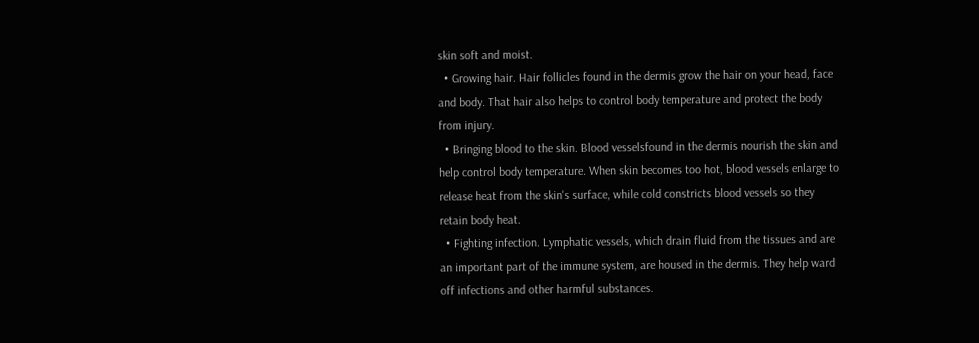skin soft and moist.
  • Growing hair. Hair follicles found in the dermis grow the hair on your head, face and body. That hair also helps to control body temperature and protect the body from injury.
  • Bringing blood to the skin. Blood vesselsfound in the dermis nourish the skin and help control body temperature. When skin becomes too hot, blood vessels enlarge to release heat from the skin's surface, while cold constricts blood vessels so they retain body heat.
  • Fighting infection. Lymphatic vessels, which drain fluid from the tissues and are an important part of the immune system, are housed in the dermis. They help ward off infections and other harmful substances.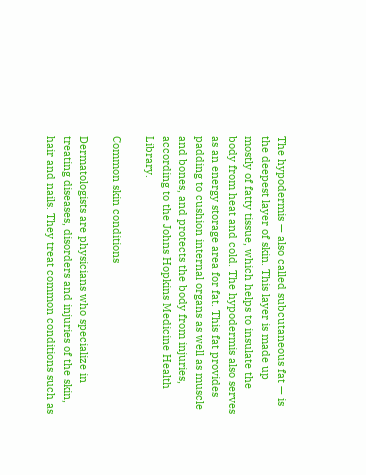The hypodermis — also called subcutaneous fat — is the deepest layer of skin. This layer is made up mostly of fatty tissue, which helps to insulate the body from heat and cold. The hypodermis also serves as an energy storage area for fat. This fat provides padding to cushion internal organs as well as muscle and bones, and protects the body from injuries, according to the Johns Hopkins Medicine Health Library.

Common skin conditions

Dermatologists are physicians who specialize in treating diseases, disorders and injuries of the skin, hair and nails. They treat common conditions such as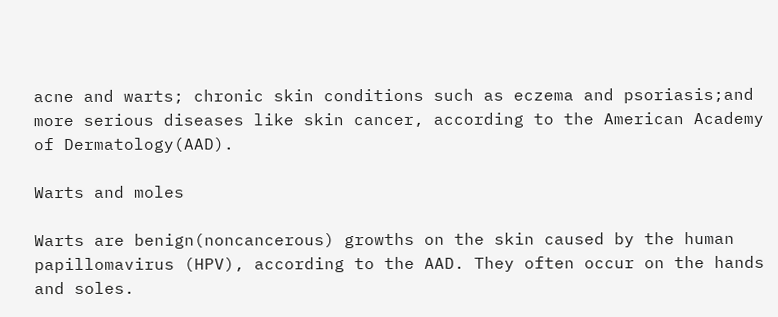acne and warts; chronic skin conditions such as eczema and psoriasis;and more serious diseases like skin cancer, according to the American Academy of Dermatology(AAD).

Warts and moles

Warts are benign(noncancerous) growths on the skin caused by the human papillomavirus (HPV), according to the AAD. They often occur on the hands and soles.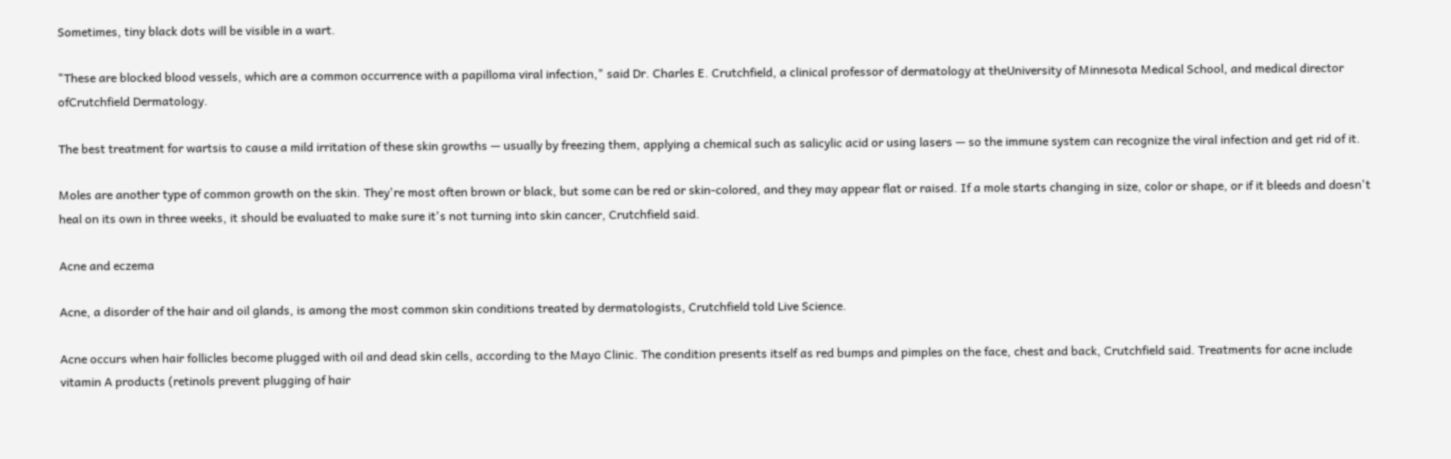Sometimes, tiny black dots will be visible in a wart.

"These are blocked blood vessels, which are a common occurrence with a papilloma viral infection," said Dr. Charles E. Crutchfield, a clinical professor of dermatology at theUniversity of Minnesota Medical School, and medical director ofCrutchfield Dermatology.

The best treatment for wartsis to cause a mild irritation of these skin growths — usually by freezing them, applying a chemical such as salicylic acid or using lasers — so the immune system can recognize the viral infection and get rid of it.

Moles are another type of common growth on the skin. They're most often brown or black, but some can be red or skin-colored, and they may appear flat or raised. If a mole starts changing in size, color or shape, or if it bleeds and doesn't heal on its own in three weeks, it should be evaluated to make sure it's not turning into skin cancer, Crutchfield said.

Acne and eczema

Acne, a disorder of the hair and oil glands, is among the most common skin conditions treated by dermatologists, Crutchfield told Live Science.

Acne occurs when hair follicles become plugged with oil and dead skin cells, according to the Mayo Clinic. The condition presents itself as red bumps and pimples on the face, chest and back, Crutchfield said. Treatments for acne include vitamin A products (retinols prevent plugging of hair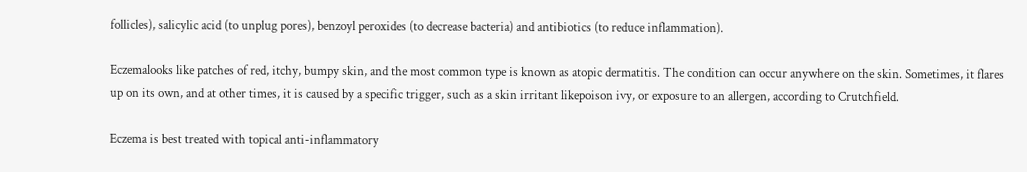follicles), salicylic acid (to unplug pores), benzoyl peroxides (to decrease bacteria) and antibiotics (to reduce inflammation).

Eczemalooks like patches of red, itchy, bumpy skin, and the most common type is known as atopic dermatitis. The condition can occur anywhere on the skin. Sometimes, it flares up on its own, and at other times, it is caused by a specific trigger, such as a skin irritant likepoison ivy, or exposure to an allergen, according to Crutchfield.

Eczema is best treated with topical anti-inflammatory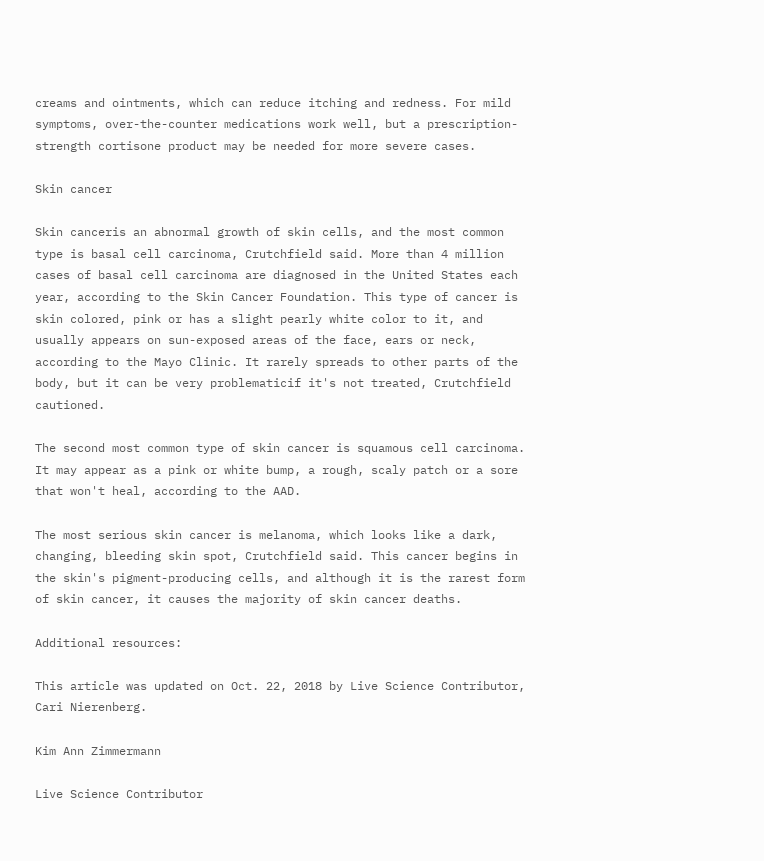creams and ointments, which can reduce itching and redness. For mild symptoms, over-the-counter medications work well, but a prescription-strength cortisone product may be needed for more severe cases.

Skin cancer

Skin canceris an abnormal growth of skin cells, and the most common type is basal cell carcinoma, Crutchfield said. More than 4 million cases of basal cell carcinoma are diagnosed in the United States each year, according to the Skin Cancer Foundation. This type of cancer is skin colored, pink or has a slight pearly white color to it, and usually appears on sun-exposed areas of the face, ears or neck, according to the Mayo Clinic. It rarely spreads to other parts of the body, but it can be very problematicif it's not treated, Crutchfield cautioned.

The second most common type of skin cancer is squamous cell carcinoma. It may appear as a pink or white bump, a rough, scaly patch or a sore that won't heal, according to the AAD.

The most serious skin cancer is melanoma, which looks like a dark, changing, bleeding skin spot, Crutchfield said. This cancer begins in the skin's pigment-producing cells, and although it is the rarest form of skin cancer, it causes the majority of skin cancer deaths.

Additional resources:

This article was updated on Oct. 22, 2018 by Live Science Contributor, Cari Nierenberg.

Kim Ann Zimmermann

Live Science Contributor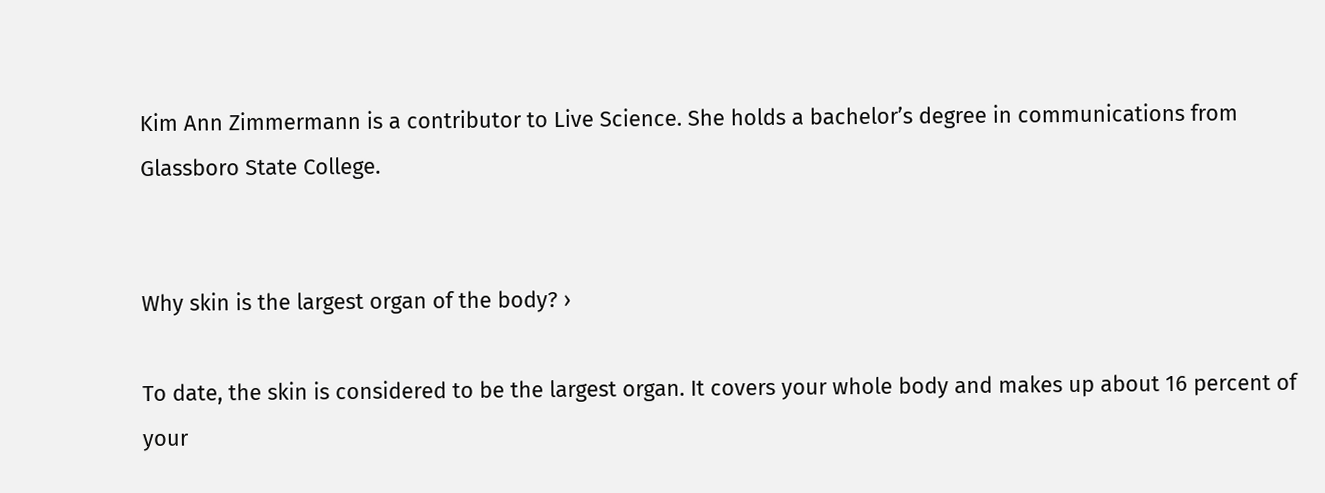Kim Ann Zimmermann is a contributor to Live Science. She holds a bachelor’s degree in communications from Glassboro State College.


Why skin is the largest organ of the body? ›

To date, the skin is considered to be the largest organ. It covers your whole body and makes up about 16 percent of your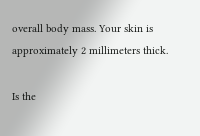overall body mass. Your skin is approximately 2 millimeters thick.

Is the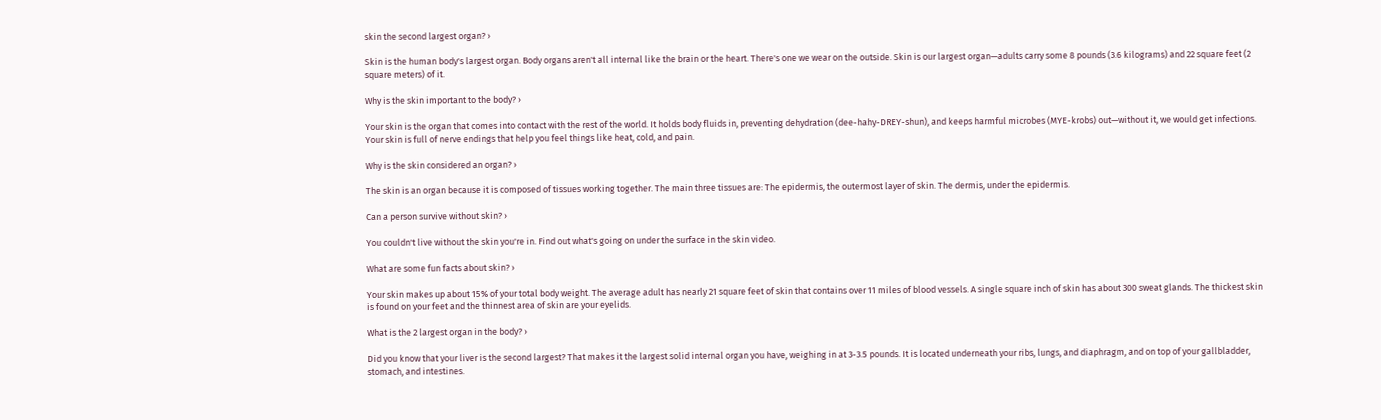skin the second largest organ? ›

Skin is the human body's largest organ. Body organs aren't all internal like the brain or the heart. There's one we wear on the outside. Skin is our largest organ—adults carry some 8 pounds (3.6 kilograms) and 22 square feet (2 square meters) of it.

Why is the skin important to the body? ›

Your skin is the organ that comes into contact with the rest of the world. It holds body fluids in, preventing dehydration (dee-hahy-DREY-shun), and keeps harmful microbes (MYE-krobs) out—without it, we would get infections. Your skin is full of nerve endings that help you feel things like heat, cold, and pain.

Why is the skin considered an organ? ›

The skin is an organ because it is composed of tissues working together. The main three tissues are: The epidermis, the outermost layer of skin. The dermis, under the epidermis.

Can a person survive without skin? ›

You couldn't live without the skin you're in. Find out what's going on under the surface in the skin video.

What are some fun facts about skin? ›

Your skin makes up about 15% of your total body weight. The average adult has nearly 21 square feet of skin that contains over 11 miles of blood vessels. A single square inch of skin has about 300 sweat glands. The thickest skin is found on your feet and the thinnest area of skin are your eyelids.

What is the 2 largest organ in the body? ›

Did you know that your liver is the second largest? That makes it the largest solid internal organ you have, weighing in at 3-3.5 pounds. It is located underneath your ribs, lungs, and diaphragm, and on top of your gallbladder, stomach, and intestines.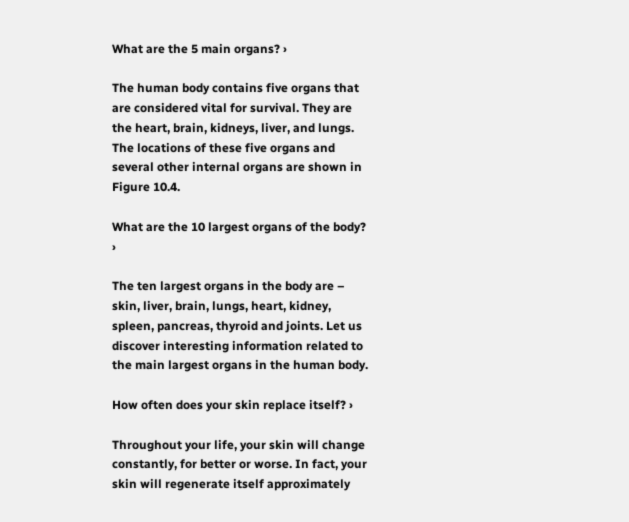What are the 5 main organs? ›

The human body contains five organs that are considered vital for survival. They are the heart, brain, kidneys, liver, and lungs. The locations of these five organs and several other internal organs are shown in Figure 10.4.

What are the 10 largest organs of the body? ›

The ten largest organs in the body are – skin, liver, brain, lungs, heart, kidney, spleen, pancreas, thyroid and joints. Let us discover interesting information related to the main largest organs in the human body.

How often does your skin replace itself? ›

Throughout your life, your skin will change constantly, for better or worse. In fact, your skin will regenerate itself approximately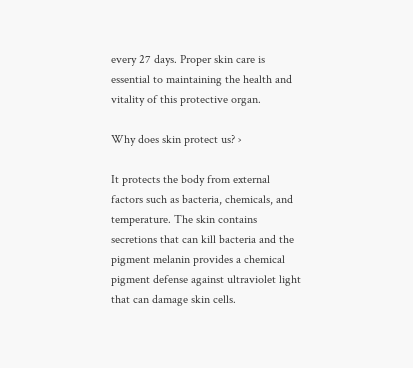every 27 days. Proper skin care is essential to maintaining the health and vitality of this protective organ.

Why does skin protect us? ›

It protects the body from external factors such as bacteria, chemicals, and temperature. The skin contains secretions that can kill bacteria and the pigment melanin provides a chemical pigment defense against ultraviolet light that can damage skin cells.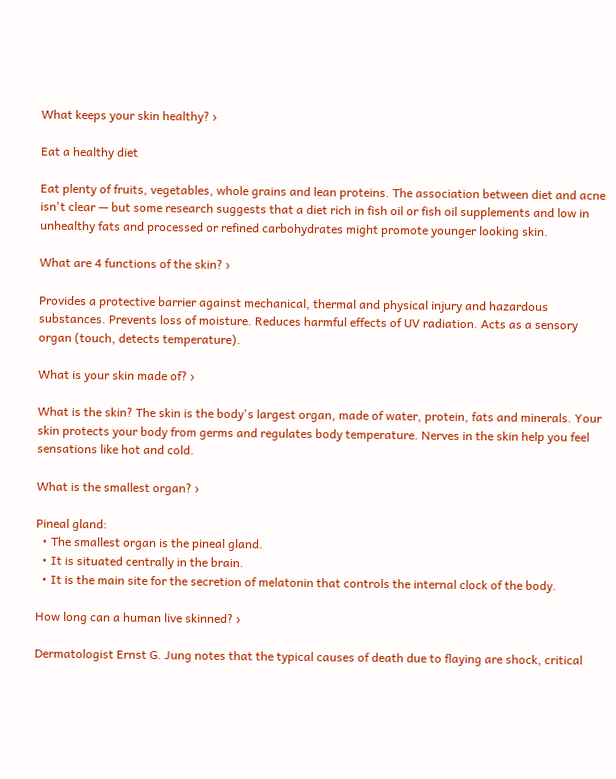What keeps your skin healthy? ›

Eat a healthy diet

Eat plenty of fruits, vegetables, whole grains and lean proteins. The association between diet and acne isn't clear — but some research suggests that a diet rich in fish oil or fish oil supplements and low in unhealthy fats and processed or refined carbohydrates might promote younger looking skin.

What are 4 functions of the skin? ›

Provides a protective barrier against mechanical, thermal and physical injury and hazardous substances. Prevents loss of moisture. Reduces harmful effects of UV radiation. Acts as a sensory organ (touch, detects temperature).

What is your skin made of? ›

What is the skin? The skin is the body's largest organ, made of water, protein, fats and minerals. Your skin protects your body from germs and regulates body temperature. Nerves in the skin help you feel sensations like hot and cold.

What is the smallest organ? ›

Pineal gland:
  • The smallest organ is the pineal gland.
  • It is situated centrally in the brain.
  • It is the main site for the secretion of melatonin that controls the internal clock of the body.

How long can a human live skinned? ›

Dermatologist Ernst G. Jung notes that the typical causes of death due to flaying are shock, critical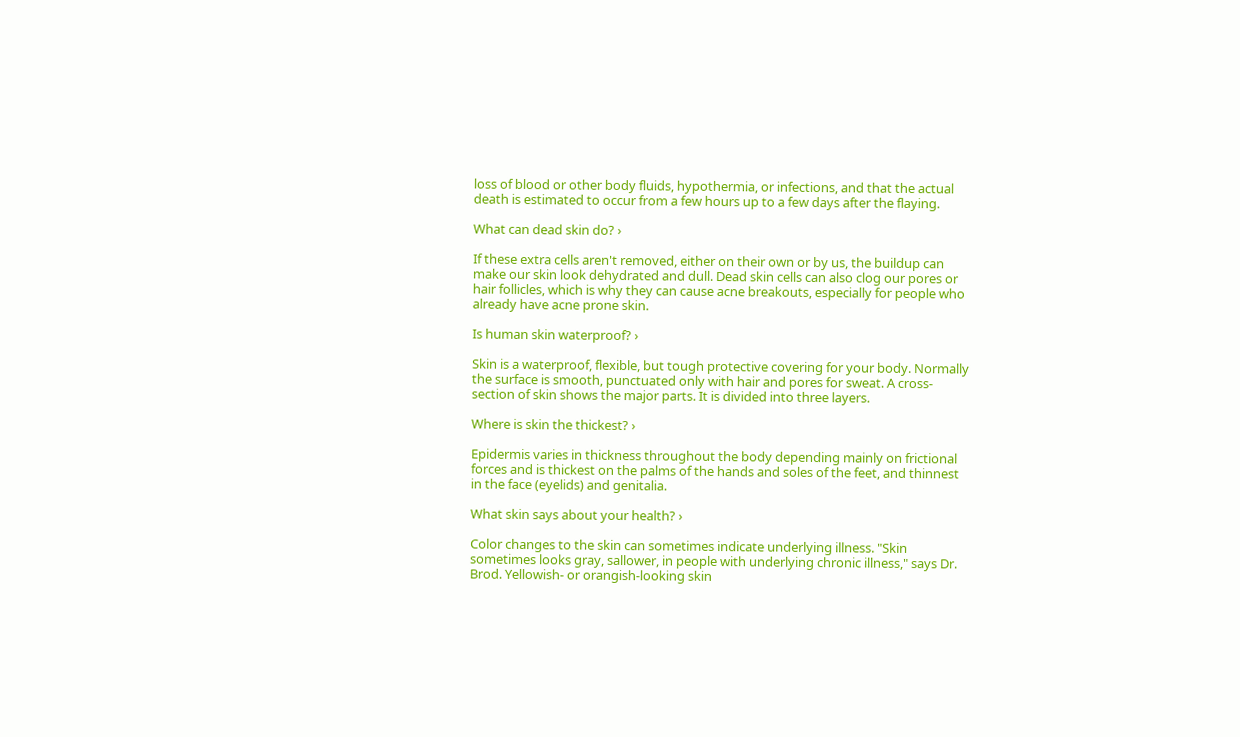loss of blood or other body fluids, hypothermia, or infections, and that the actual death is estimated to occur from a few hours up to a few days after the flaying.

What can dead skin do? ›

If these extra cells aren't removed, either on their own or by us, the buildup can make our skin look dehydrated and dull. Dead skin cells can also clog our pores or hair follicles, which is why they can cause acne breakouts, especially for people who already have acne prone skin.

Is human skin waterproof? ›

Skin is a waterproof, flexible, but tough protective covering for your body. Normally the surface is smooth, punctuated only with hair and pores for sweat. A cross-section of skin shows the major parts. It is divided into three layers.

Where is skin the thickest? ›

Epidermis varies in thickness throughout the body depending mainly on frictional forces and is thickest on the palms of the hands and soles of the feet, and thinnest in the face (eyelids) and genitalia.

What skin says about your health? ›

Color changes to the skin can sometimes indicate underlying illness. "Skin sometimes looks gray, sallower, in people with underlying chronic illness," says Dr. Brod. Yellowish- or orangish-looking skin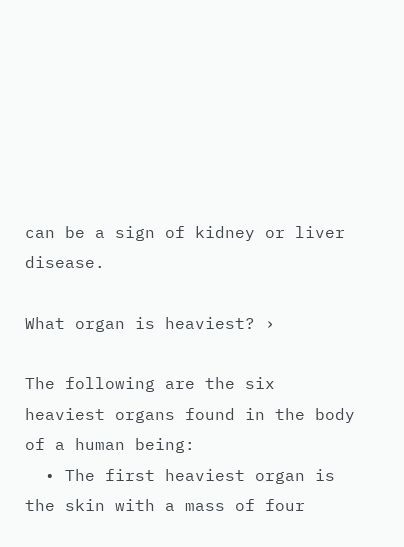can be a sign of kidney or liver disease.

What organ is heaviest? ›

The following are the six heaviest organs found in the body of a human being:
  • The first heaviest organ is the skin with a mass of four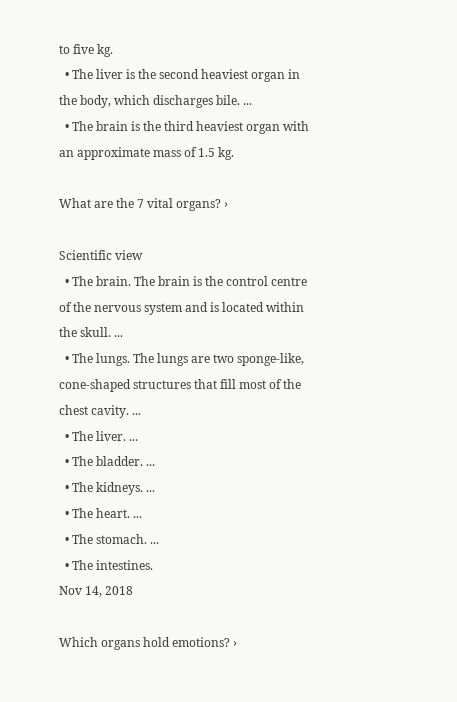to five kg.
  • The liver is the second heaviest organ in the body, which discharges bile. ...
  • The brain is the third heaviest organ with an approximate mass of 1.5 kg.

What are the 7 vital organs? ›

Scientific view
  • The brain. The brain is the control centre of the nervous system and is located within the skull. ...
  • The lungs. The lungs are two sponge-like, cone-shaped structures that fill most of the chest cavity. ...
  • The liver. ...
  • The bladder. ...
  • The kidneys. ...
  • The heart. ...
  • The stomach. ...
  • The intestines.
Nov 14, 2018

Which organs hold emotions? ›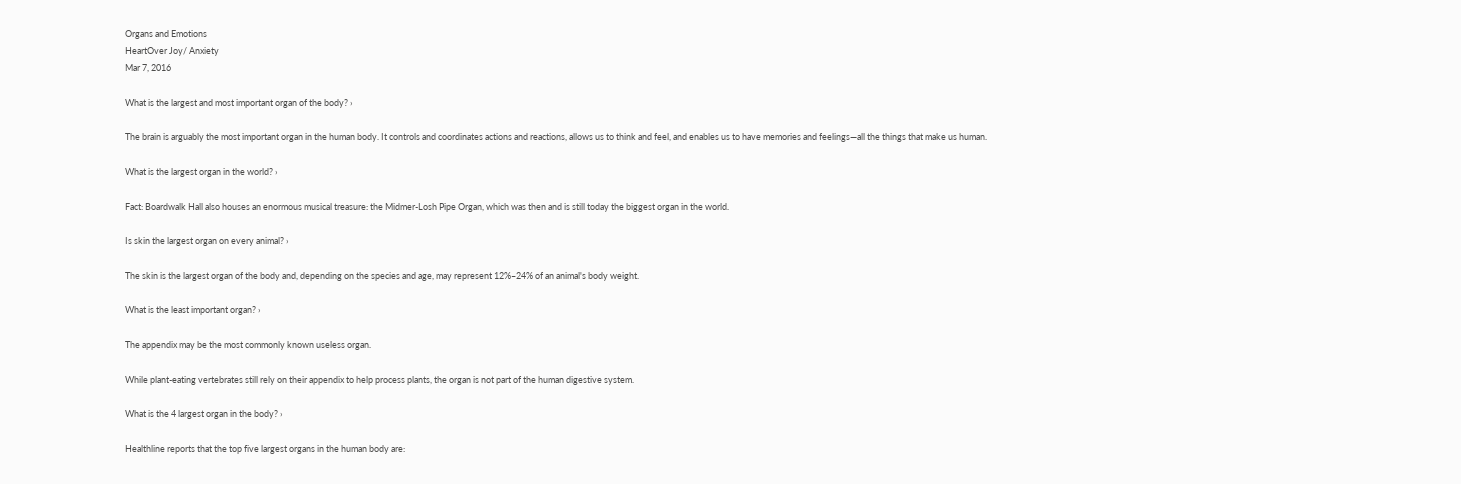Organs and Emotions
HeartOver Joy/ Anxiety
Mar 7, 2016

What is the largest and most important organ of the body? ›

The brain is arguably the most important organ in the human body. It controls and coordinates actions and reactions, allows us to think and feel, and enables us to have memories and feelings—all the things that make us human.

What is the largest organ in the world? ›

Fact: Boardwalk Hall also houses an enormous musical treasure: the Midmer-Losh Pipe Organ, which was then and is still today the biggest organ in the world.

Is skin the largest organ on every animal? ›

The skin is the largest organ of the body and, depending on the species and age, may represent 12%–24% of an animal's body weight.

What is the least important organ? ›

The appendix may be the most commonly known useless organ.

While plant-eating vertebrates still rely on their appendix to help process plants, the organ is not part of the human digestive system.

What is the 4 largest organ in the body? ›

Healthline reports that the top five largest organs in the human body are: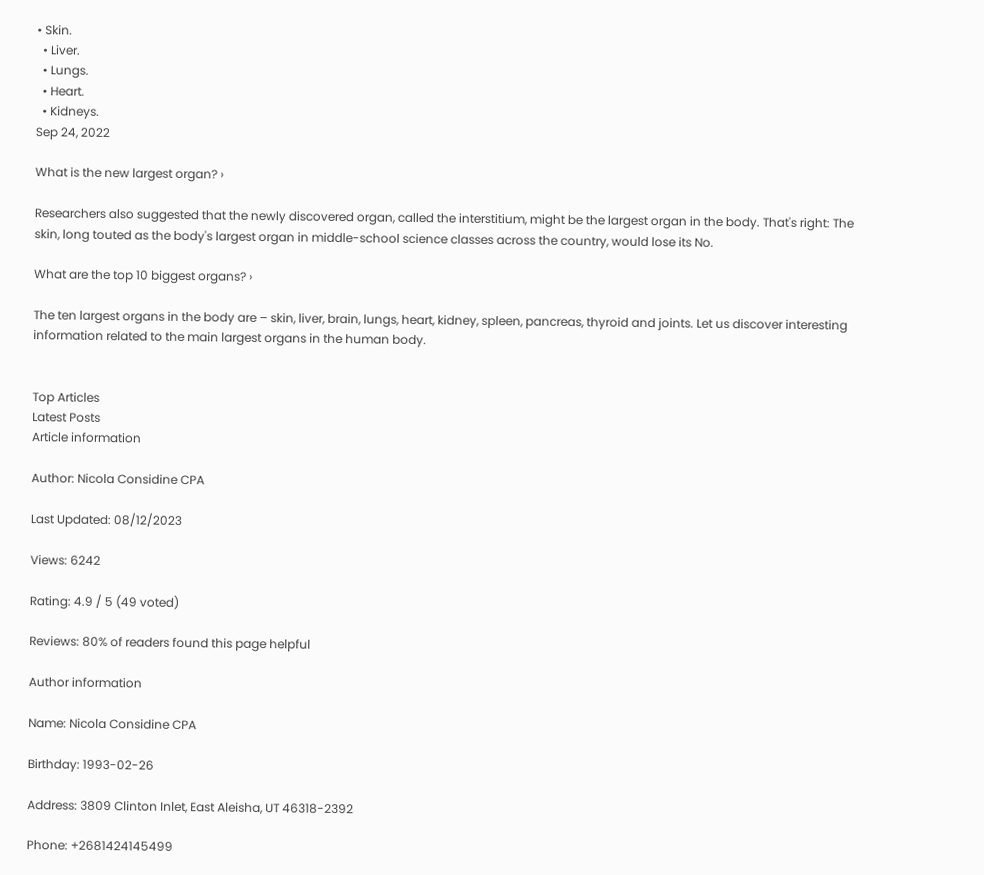• Skin.
  • Liver.
  • Lungs.
  • Heart.
  • Kidneys.
Sep 24, 2022

What is the new largest organ? ›

Researchers also suggested that the newly discovered organ, called the interstitium, might be the largest organ in the body. That's right: The skin, long touted as the body's largest organ in middle-school science classes across the country, would lose its No.

What are the top 10 biggest organs? ›

The ten largest organs in the body are – skin, liver, brain, lungs, heart, kidney, spleen, pancreas, thyroid and joints. Let us discover interesting information related to the main largest organs in the human body.


Top Articles
Latest Posts
Article information

Author: Nicola Considine CPA

Last Updated: 08/12/2023

Views: 6242

Rating: 4.9 / 5 (49 voted)

Reviews: 80% of readers found this page helpful

Author information

Name: Nicola Considine CPA

Birthday: 1993-02-26

Address: 3809 Clinton Inlet, East Aleisha, UT 46318-2392

Phone: +2681424145499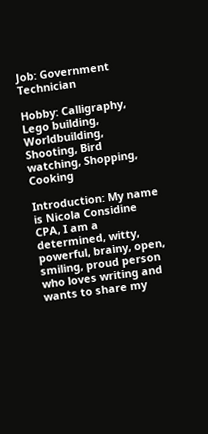Job: Government Technician

Hobby: Calligraphy, Lego building, Worldbuilding, Shooting, Bird watching, Shopping, Cooking

Introduction: My name is Nicola Considine CPA, I am a determined, witty, powerful, brainy, open, smiling, proud person who loves writing and wants to share my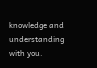knowledge and understanding with you.